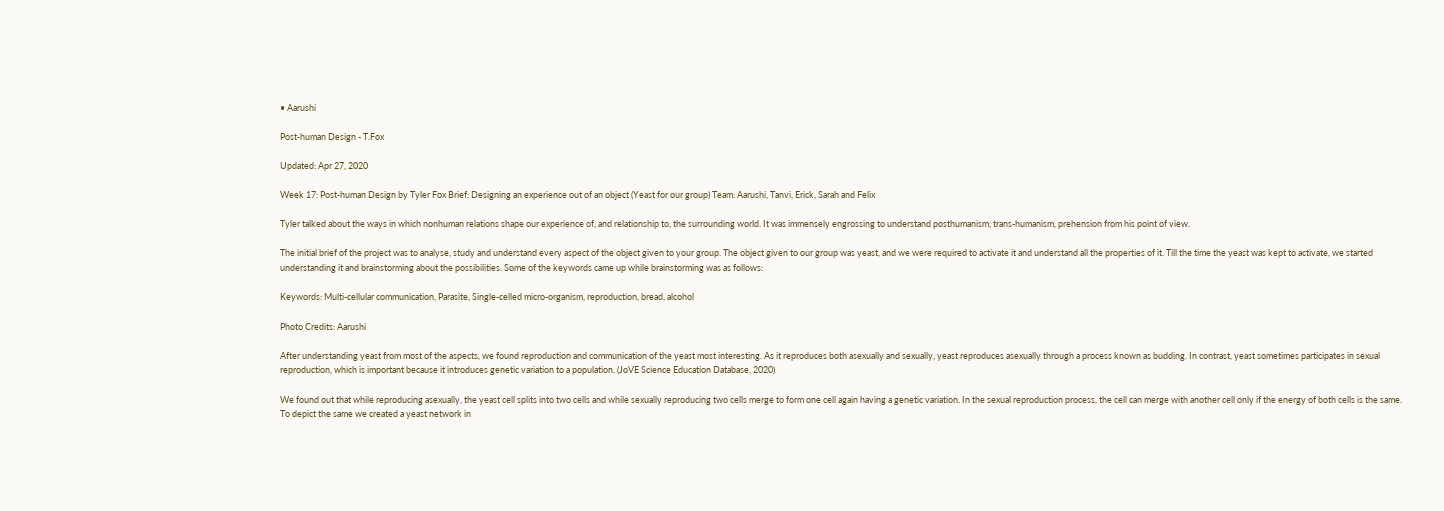• Aarushi

Post-human Design - T.Fox

Updated: Apr 27, 2020

Week 17: Post-human Design by Tyler Fox Brief: Designing an experience out of an object (Yeast for our group) Team: Aarushi, Tanvi, Erick, Sarah and Felix

Tyler talked about the ways in which nonhuman relations shape our experience of, and relationship to, the surrounding world. It was immensely engrossing to understand posthumanism, trans-humanism, prehension from his point of view.

The initial brief of the project was to analyse, study and understand every aspect of the object given to your group. The object given to our group was yeast, and we were required to activate it and understand all the properties of it. Till the time the yeast was kept to activate, we started understanding it and brainstorming about the possibilities. Some of the keywords came up while brainstorming was as follows:

Keywords: Multi-cellular communication, Parasite, Single-celled micro-organism, reproduction, bread, alcohol

Photo Credits: Aarushi

After understanding yeast from most of the aspects, we found reproduction and communication of the yeast most interesting. As it reproduces both asexually and sexually, yeast reproduces asexually through a process known as budding. In contrast, yeast sometimes participates in sexual reproduction, which is important because it introduces genetic variation to a population. (JoVE Science Education Database, 2020)

We found out that while reproducing asexually, the yeast cell splits into two cells and while sexually reproducing two cells merge to form one cell again having a genetic variation. In the sexual reproduction process, the cell can merge with another cell only if the energy of both cells is the same. To depict the same we created a yeast network in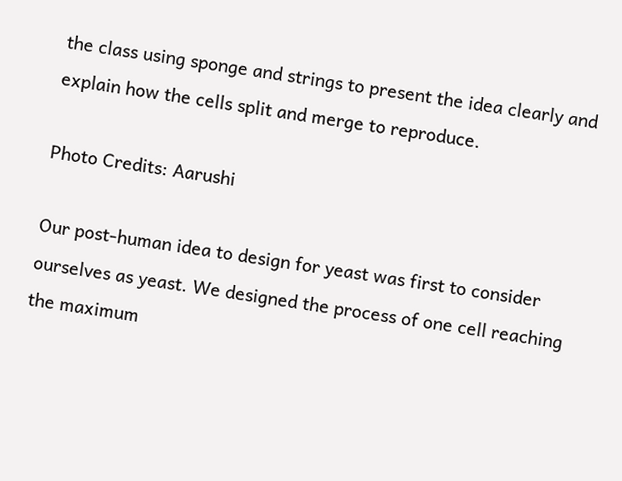the class using sponge and strings to present the idea clearly and explain how the cells split and merge to reproduce.

Photo Credits: Aarushi

Our post-human idea to design for yeast was first to consider ourselves as yeast. We designed the process of one cell reaching the maximum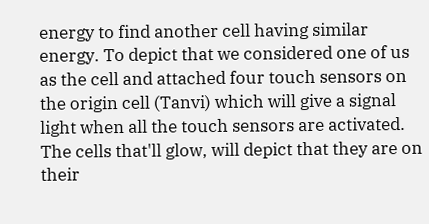energy to find another cell having similar energy. To depict that we considered one of us as the cell and attached four touch sensors on the origin cell (Tanvi) which will give a signal light when all the touch sensors are activated. The cells that'll glow, will depict that they are on their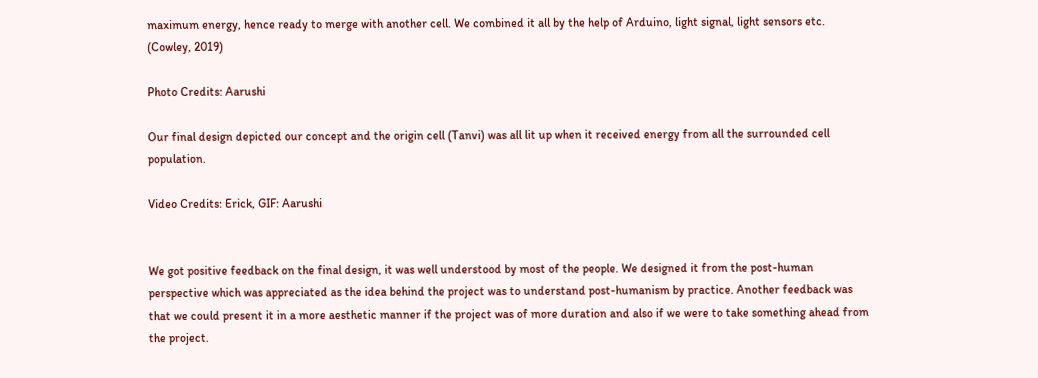maximum energy, hence ready to merge with another cell. We combined it all by the help of Arduino, light signal, light sensors etc. (Cowley, 2019)

Photo Credits: Aarushi

Our final design depicted our concept and the origin cell (Tanvi) was all lit up when it received energy from all the surrounded cell population.

Video Credits: Erick, GIF: Aarushi


We got positive feedback on the final design, it was well understood by most of the people. We designed it from the post-human perspective which was appreciated as the idea behind the project was to understand post-humanism by practice. Another feedback was that we could present it in a more aesthetic manner if the project was of more duration and also if we were to take something ahead from the project.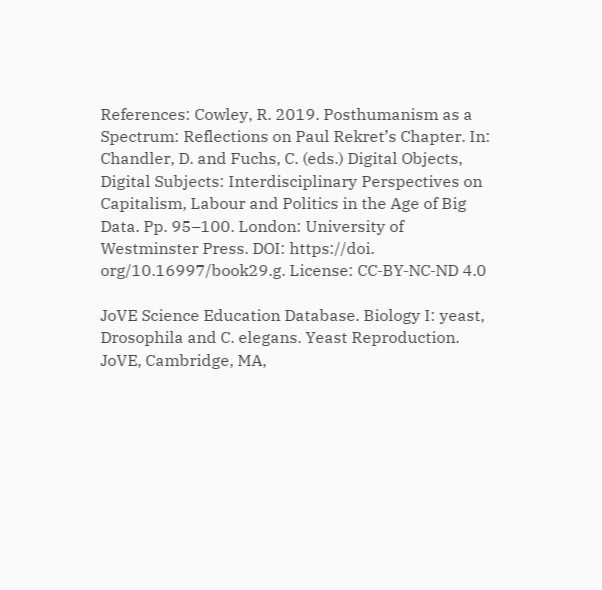References: Cowley, R. 2019. Posthumanism as a Spectrum: Reflections on Paul Rekret’s Chapter. In: Chandler, D. and Fuchs, C. (eds.) Digital Objects, Digital Subjects: Interdisciplinary Perspectives on Capitalism, Labour and Politics in the Age of Big Data. Pp. 95–100. London: University of Westminster Press. DOI: https://doi. org/10.16997/book29.g. License: CC‐BY‐NC‐ND 4.0

JoVE Science Education Database. Biology I: yeast, Drosophila and C. elegans. Yeast Reproduction. JoVE, Cambridge, MA,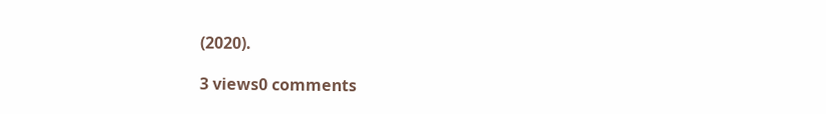(2020).

3 views0 comments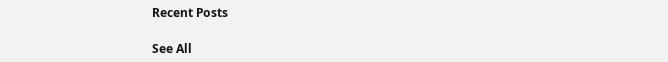Recent Posts

See All